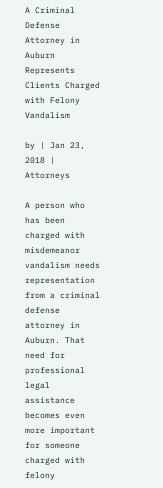A Criminal Defense Attorney in Auburn Represents Clients Charged with Felony Vandalism

by | Jan 23, 2018 | Attorneys

A person who has been charged with misdemeanor vandalism needs representation from a criminal defense attorney in Auburn. That need for professional legal assistance becomes even more important for someone charged with felony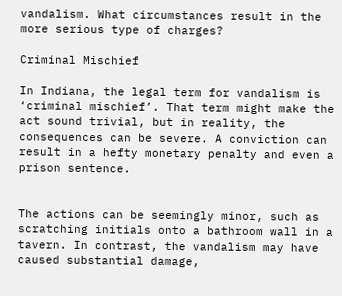vandalism. What circumstances result in the more serious type of charges?

Criminal Mischief

In Indiana, the legal term for vandalism is ‘criminal mischief’. That term might make the act sound trivial, but in reality, the consequences can be severe. A conviction can result in a hefty monetary penalty and even a prison sentence.


The actions can be seemingly minor, such as scratching initials onto a bathroom wall in a tavern. In contrast, the vandalism may have caused substantial damage,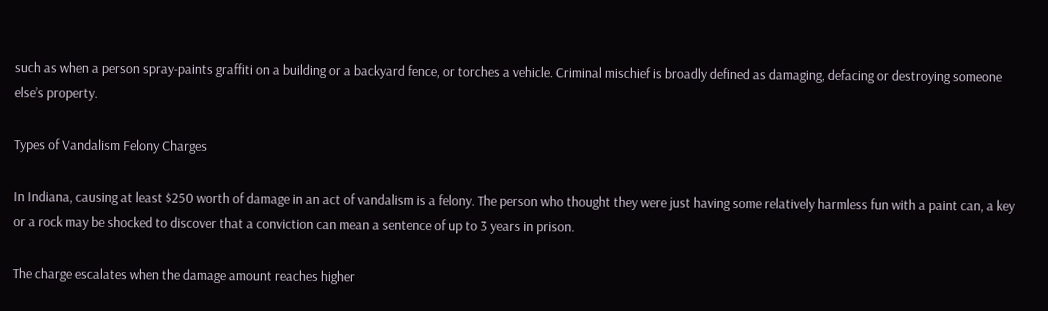such as when a person spray-paints graffiti on a building or a backyard fence, or torches a vehicle. Criminal mischief is broadly defined as damaging, defacing or destroying someone else’s property.

Types of Vandalism Felony Charges

In Indiana, causing at least $250 worth of damage in an act of vandalism is a felony. The person who thought they were just having some relatively harmless fun with a paint can, a key or a rock may be shocked to discover that a conviction can mean a sentence of up to 3 years in prison.

The charge escalates when the damage amount reaches higher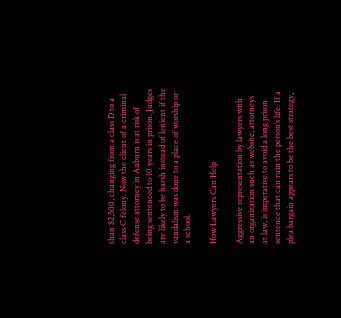than $2,500, changing from a class D to a class C felony. Now the client of a criminal defense attorney in Auburn is at risk of being sentenced to 10 years in prison. Judges are likely to be harsh instead of lenient if the vandalism was done to a place of worship or a school.

How Lawyers Can Help

Aggressive representation by lawyers with an organization such as website, attorneys at law, is imperative to avoid a long prison sentence that can ruin the person’s life. If a plea bargain appears to be the best strategy,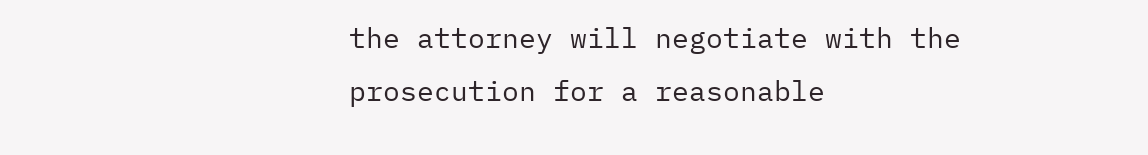the attorney will negotiate with the prosecution for a reasonable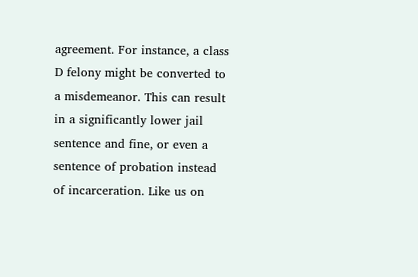agreement. For instance, a class D felony might be converted to a misdemeanor. This can result in a significantly lower jail sentence and fine, or even a sentence of probation instead of incarceration. Like us on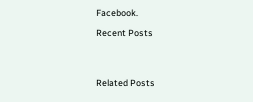Facebook.

Recent Posts




Related Posts